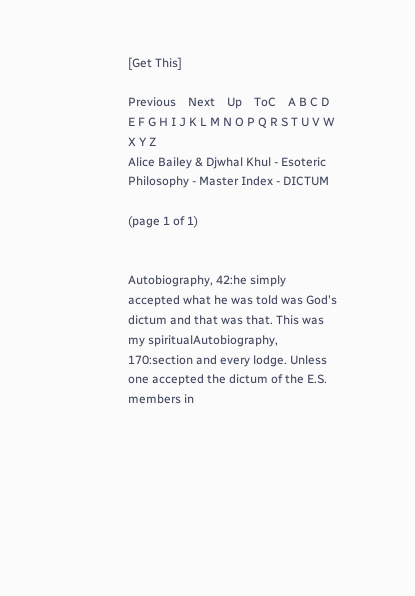[Get This]

Previous    Next    Up    ToC    A B C D E F G H I J K L M N O P Q R S T U V W X Y Z
Alice Bailey & Djwhal Khul - Esoteric Philosophy - Master Index - DICTUM

(page 1 of 1)


Autobiography, 42:he simply accepted what he was told was God's dictum and that was that. This was my spiritualAutobiography, 170:section and every lodge. Unless one accepted the dictum of the E.S. members in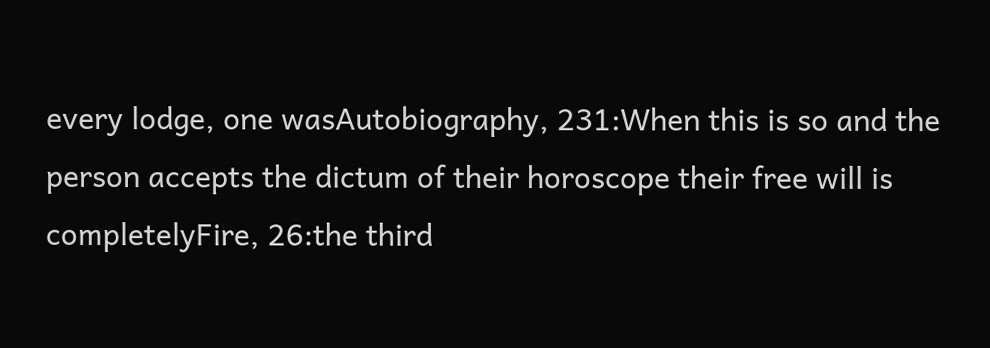every lodge, one wasAutobiography, 231:When this is so and the person accepts the dictum of their horoscope their free will is completelyFire, 26:the third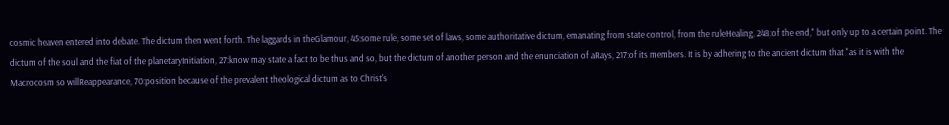cosmic heaven entered into debate. The dictum then went forth. The laggards in theGlamour, 45:some rule, some set of laws, some authoritative dictum, emanating from state control, from the ruleHealing, 248:of the end," but only up to a certain point. The dictum of the soul and the fiat of the planetaryInitiation, 27:know may state a fact to be thus and so, but the dictum of another person and the enunciation of aRays, 217:of its members. It is by adhering to the ancient dictum that "as it is with the Macrocosm so willReappearance, 70:position because of the prevalent theological dictum as to Christ's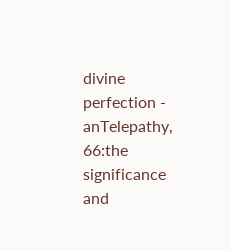divine perfection - anTelepathy, 66:the significance and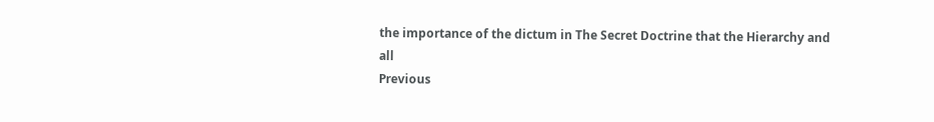the importance of the dictum in The Secret Doctrine that the Hierarchy and all
Previous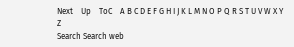Next    Up    ToC    A B C D E F G H I J K L M N O P Q R S T U V W X Y Z
Search Search web